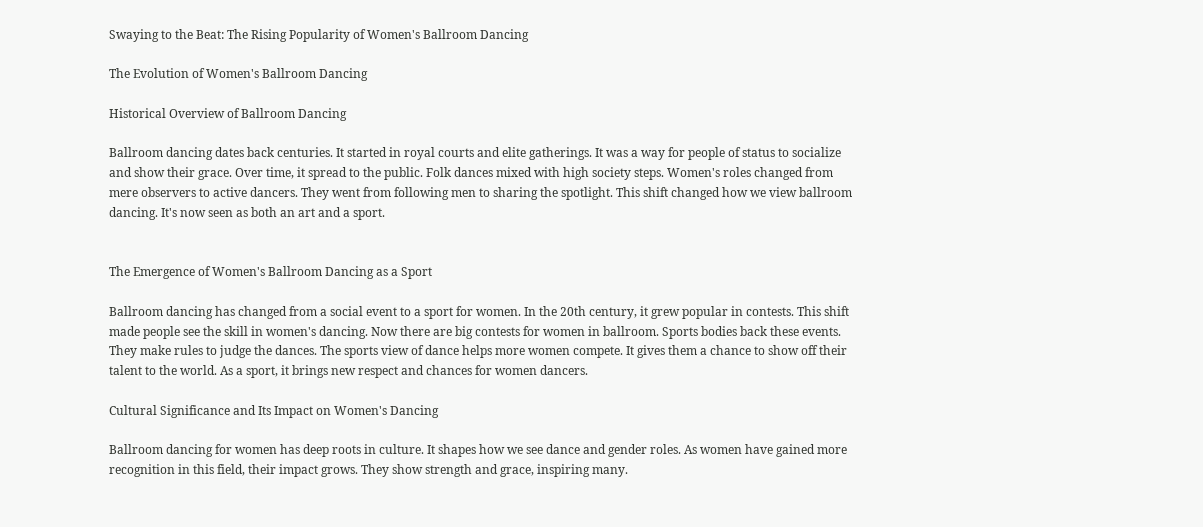Swaying to the Beat: The Rising Popularity of Women's Ballroom Dancing

The Evolution of Women's Ballroom Dancing

Historical Overview of Ballroom Dancing

Ballroom dancing dates back centuries. It started in royal courts and elite gatherings. It was a way for people of status to socialize and show their grace. Over time, it spread to the public. Folk dances mixed with high society steps. Women's roles changed from mere observers to active dancers. They went from following men to sharing the spotlight. This shift changed how we view ballroom dancing. It's now seen as both an art and a sport.


The Emergence of Women's Ballroom Dancing as a Sport

Ballroom dancing has changed from a social event to a sport for women. In the 20th century, it grew popular in contests. This shift made people see the skill in women's dancing. Now there are big contests for women in ballroom. Sports bodies back these events. They make rules to judge the dances. The sports view of dance helps more women compete. It gives them a chance to show off their talent to the world. As a sport, it brings new respect and chances for women dancers.

Cultural Significance and Its Impact on Women's Dancing

Ballroom dancing for women has deep roots in culture. It shapes how we see dance and gender roles. As women have gained more recognition in this field, their impact grows. They show strength and grace, inspiring many.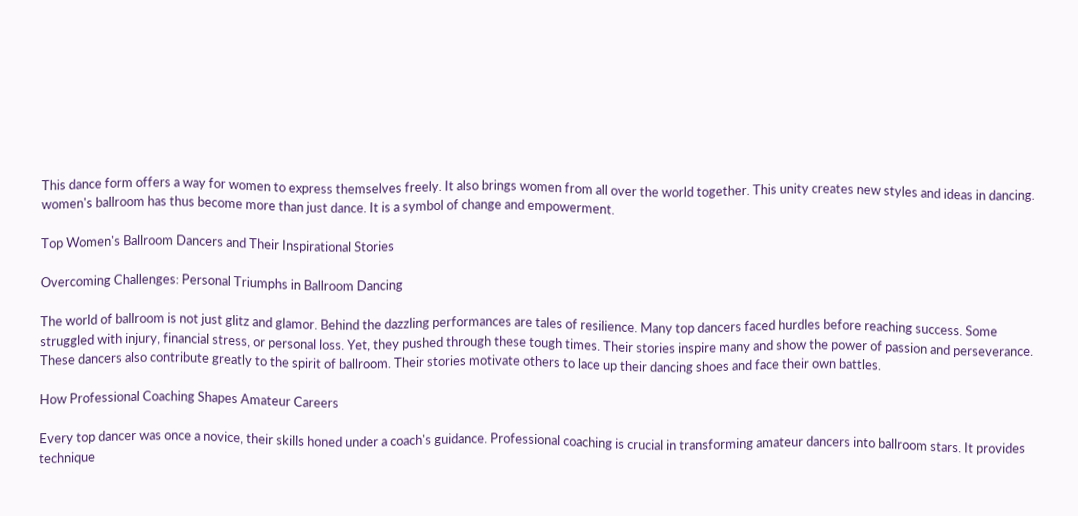This dance form offers a way for women to express themselves freely. It also brings women from all over the world together. This unity creates new styles and ideas in dancing. women's ballroom has thus become more than just dance. It is a symbol of change and empowerment.

Top Women's Ballroom Dancers and Their Inspirational Stories

Overcoming Challenges: Personal Triumphs in Ballroom Dancing

The world of ballroom is not just glitz and glamor. Behind the dazzling performances are tales of resilience. Many top dancers faced hurdles before reaching success. Some struggled with injury, financial stress, or personal loss. Yet, they pushed through these tough times. Their stories inspire many and show the power of passion and perseverance. These dancers also contribute greatly to the spirit of ballroom. Their stories motivate others to lace up their dancing shoes and face their own battles.

How Professional Coaching Shapes Amateur Careers

Every top dancer was once a novice, their skills honed under a coach's guidance. Professional coaching is crucial in transforming amateur dancers into ballroom stars. It provides technique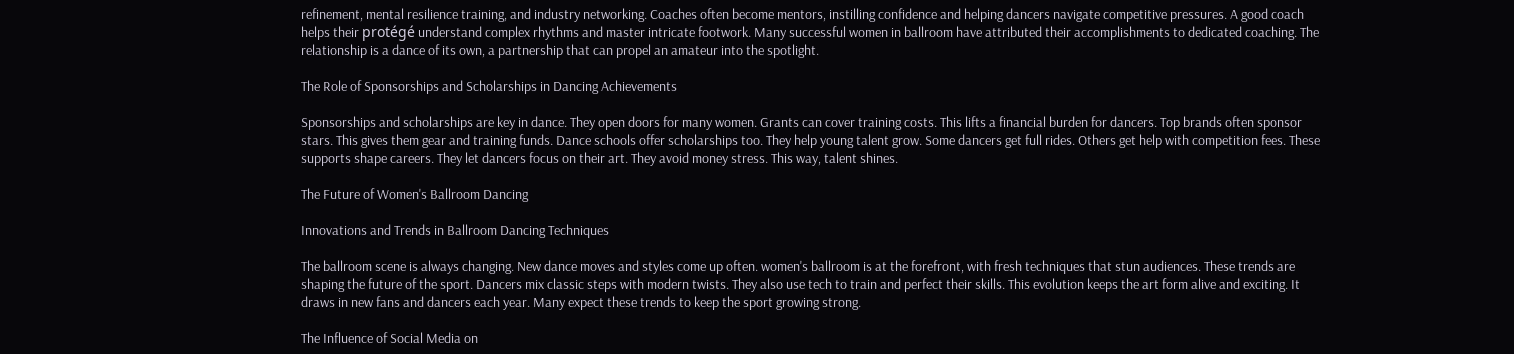refinement, mental resilience training, and industry networking. Coaches often become mentors, instilling confidence and helping dancers navigate competitive pressures. A good coach helps their protégé understand complex rhythms and master intricate footwork. Many successful women in ballroom have attributed their accomplishments to dedicated coaching. The relationship is a dance of its own, a partnership that can propel an amateur into the spotlight.

The Role of Sponsorships and Scholarships in Dancing Achievements

Sponsorships and scholarships are key in dance. They open doors for many women. Grants can cover training costs. This lifts a financial burden for dancers. Top brands often sponsor stars. This gives them gear and training funds. Dance schools offer scholarships too. They help young talent grow. Some dancers get full rides. Others get help with competition fees. These supports shape careers. They let dancers focus on their art. They avoid money stress. This way, talent shines.

The Future of Women's Ballroom Dancing

Innovations and Trends in Ballroom Dancing Techniques

The ballroom scene is always changing. New dance moves and styles come up often. women's ballroom is at the forefront, with fresh techniques that stun audiences. These trends are shaping the future of the sport. Dancers mix classic steps with modern twists. They also use tech to train and perfect their skills. This evolution keeps the art form alive and exciting. It draws in new fans and dancers each year. Many expect these trends to keep the sport growing strong.

The Influence of Social Media on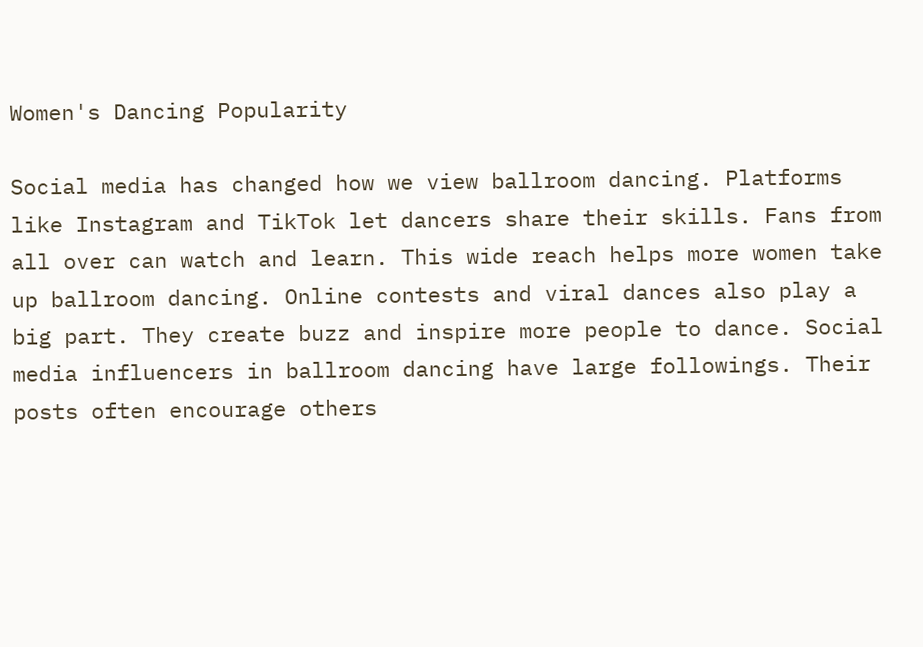Women's Dancing Popularity

Social media has changed how we view ballroom dancing. Platforms like Instagram and TikTok let dancers share their skills. Fans from all over can watch and learn. This wide reach helps more women take up ballroom dancing. Online contests and viral dances also play a big part. They create buzz and inspire more people to dance. Social media influencers in ballroom dancing have large followings. Their posts often encourage others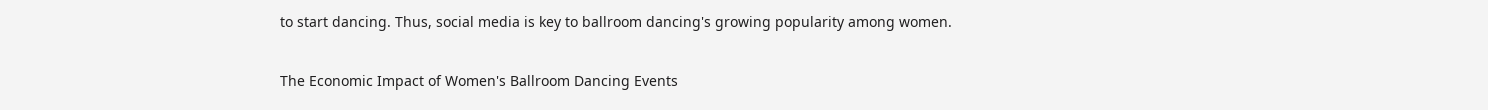to start dancing. Thus, social media is key to ballroom dancing's growing popularity among women.

The Economic Impact of Women's Ballroom Dancing Events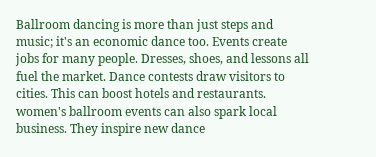Ballroom dancing is more than just steps and music; it's an economic dance too. Events create jobs for many people. Dresses, shoes, and lessons all fuel the market. Dance contests draw visitors to cities. This can boost hotels and restaurants. women's ballroom events can also spark local business. They inspire new dance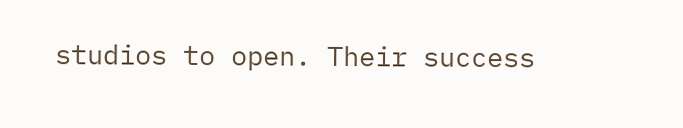studios to open. Their success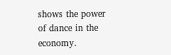shows the power of dance in the economy.